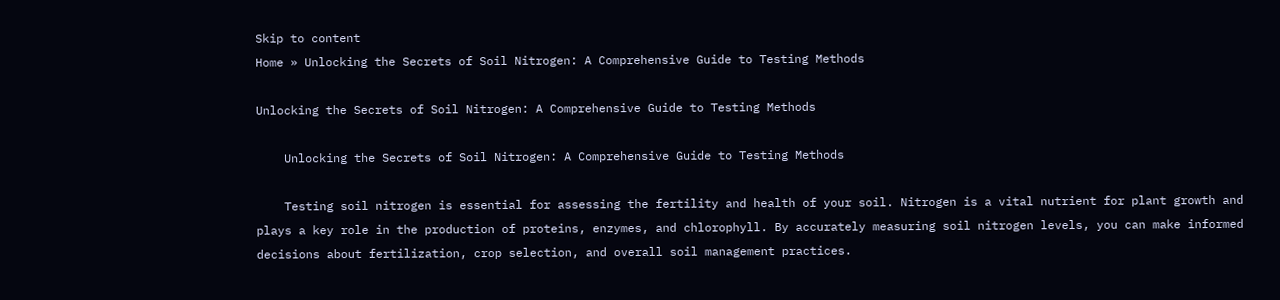Skip to content
Home » Unlocking the Secrets of Soil Nitrogen: A Comprehensive Guide to Testing Methods

Unlocking the Secrets of Soil Nitrogen: A Comprehensive Guide to Testing Methods

    Unlocking the Secrets of Soil Nitrogen: A Comprehensive Guide to Testing Methods

    Testing soil nitrogen is essential for assessing the fertility and health of your soil. Nitrogen is a vital nutrient for plant growth and plays a key role in the production of proteins, enzymes, and chlorophyll. By accurately measuring soil nitrogen levels, you can make informed decisions about fertilization, crop selection, and overall soil management practices.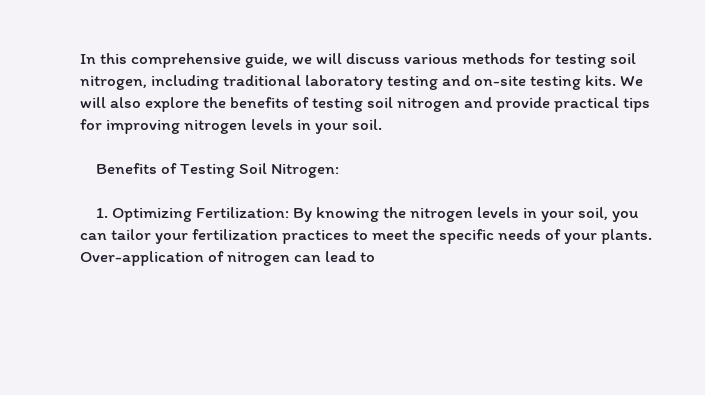In this comprehensive guide, we will discuss various methods for testing soil nitrogen, including traditional laboratory testing and on-site testing kits. We will also explore the benefits of testing soil nitrogen and provide practical tips for improving nitrogen levels in your soil.

    Benefits of Testing Soil Nitrogen:

    1. Optimizing Fertilization: By knowing the nitrogen levels in your soil, you can tailor your fertilization practices to meet the specific needs of your plants. Over-application of nitrogen can lead to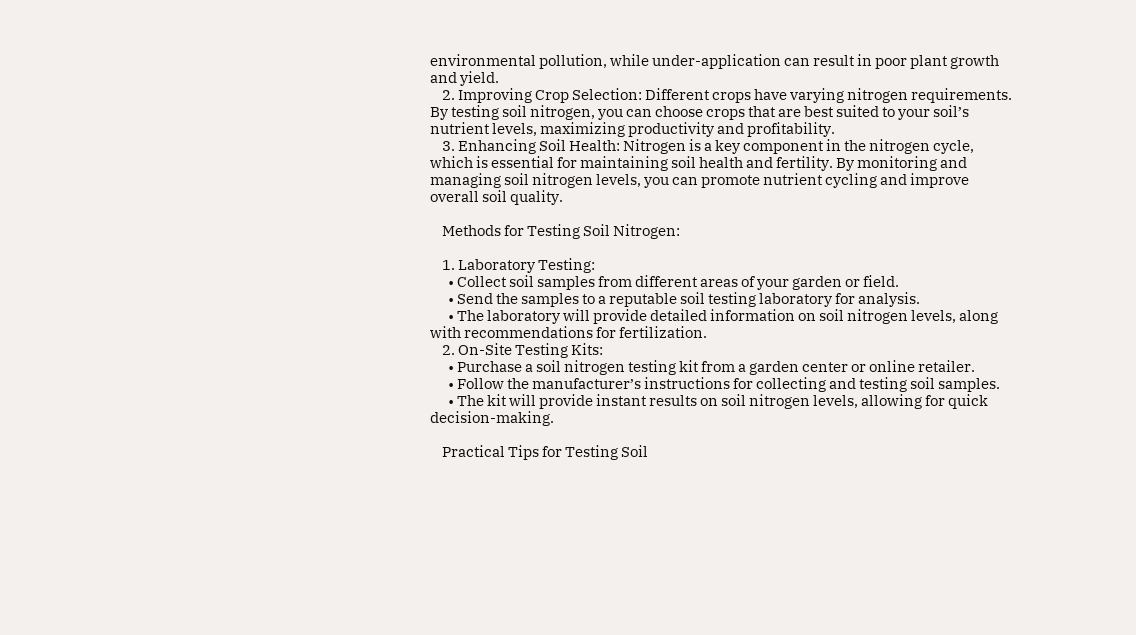environmental pollution, while under-application can result in poor plant growth and yield.
    2. Improving Crop Selection: Different crops have varying nitrogen requirements. By testing soil nitrogen, you can choose crops that are best suited to your soil’s nutrient levels, maximizing productivity and profitability.
    3. Enhancing Soil Health: Nitrogen is a key component in the nitrogen cycle, which is essential for maintaining soil health and fertility. By monitoring and managing soil nitrogen levels, you can promote nutrient cycling and improve overall soil quality.

    Methods for Testing Soil Nitrogen:

    1. Laboratory Testing:
      • Collect soil samples from different areas of your garden or field.
      • Send the samples to a reputable soil testing laboratory for analysis.
      • The laboratory will provide detailed information on soil nitrogen levels, along with recommendations for fertilization.
    2. On-Site Testing Kits:
      • Purchase a soil nitrogen testing kit from a garden center or online retailer.
      • Follow the manufacturer’s instructions for collecting and testing soil samples.
      • The kit will provide instant results on soil nitrogen levels, allowing for quick decision-making.

    Practical Tips for Testing Soil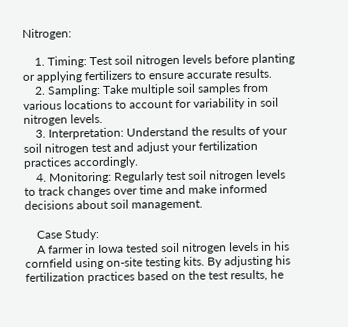Nitrogen:

    1. Timing: Test soil nitrogen levels before planting or applying fertilizers to ensure accurate results.
    2. Sampling: Take multiple soil samples from various locations to account for variability in soil nitrogen levels.
    3. Interpretation: Understand the results of your soil nitrogen test and adjust your fertilization practices accordingly.
    4. Monitoring: Regularly test soil nitrogen levels to track changes over time and make informed decisions about soil management.

    Case Study:
    A farmer in Iowa tested soil nitrogen levels in his cornfield using on-site testing kits. By adjusting his fertilization practices based on the test results, he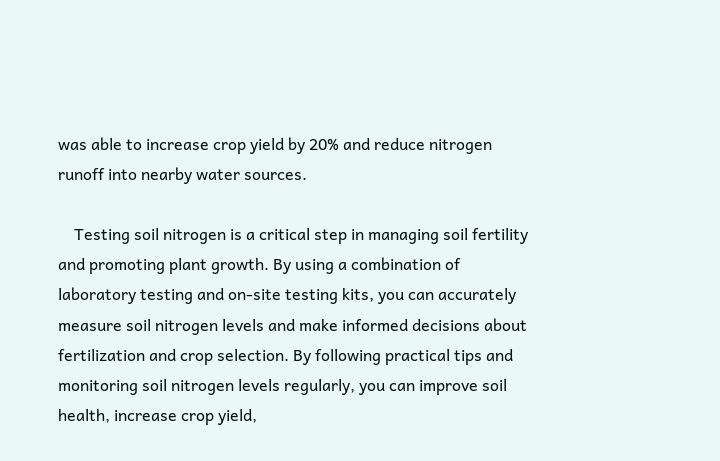was able to increase crop yield by 20% and reduce nitrogen runoff into nearby water sources.

    Testing soil nitrogen is a critical step in managing soil fertility and promoting plant growth. By using a combination of laboratory testing and on-site testing kits, you can accurately measure soil nitrogen levels and make informed decisions about fertilization and crop selection. By following practical tips and monitoring soil nitrogen levels regularly, you can improve soil health, increase crop yield,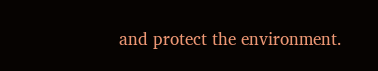and protect the environment.